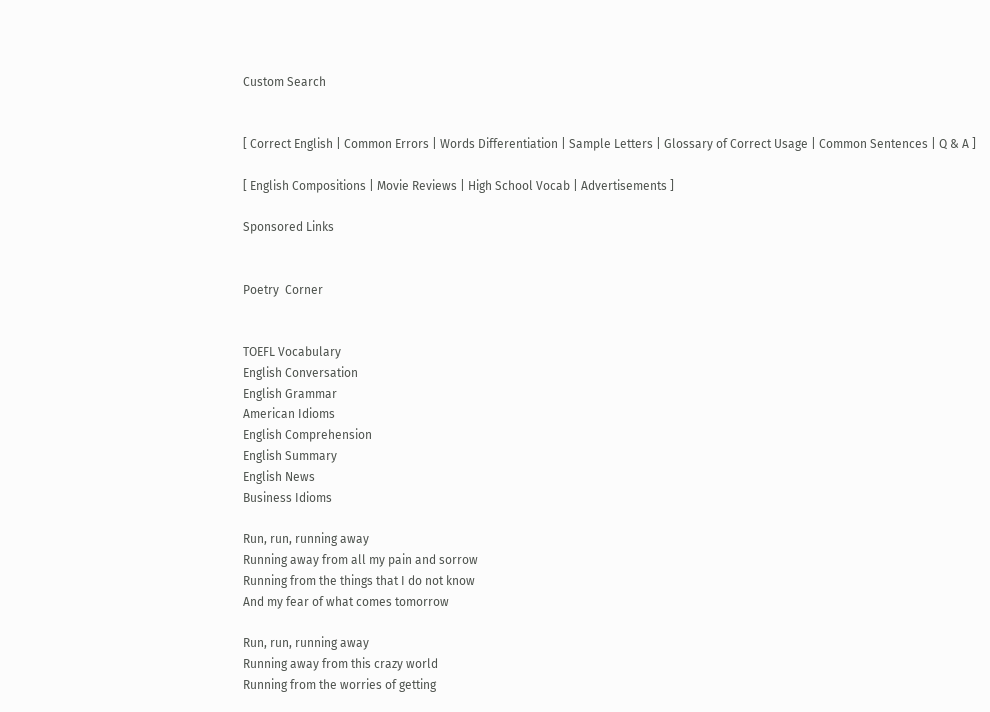Custom Search


[ Correct English | Common Errors | Words Differentiation | Sample Letters | Glossary of Correct Usage | Common Sentences | Q & A ]

[ English Compositions | Movie Reviews | High School Vocab | Advertisements ]

Sponsored Links


Poetry  Corner


TOEFL Vocabulary
English Conversation
English Grammar
American Idioms
English Comprehension
English Summary
English News
Business Idioms

Run, run, running away
Running away from all my pain and sorrow
Running from the things that I do not know
And my fear of what comes tomorrow

Run, run, running away
Running away from this crazy world
Running from the worries of getting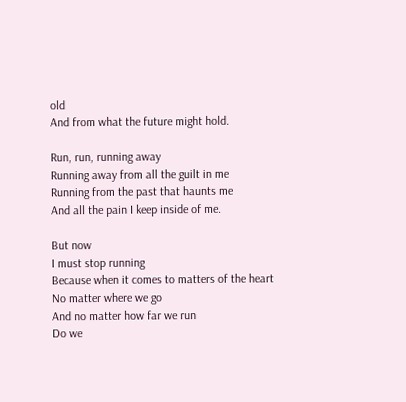old
And from what the future might hold.

Run, run, running away
Running away from all the guilt in me
Running from the past that haunts me
And all the pain I keep inside of me.

But now
I must stop running
Because when it comes to matters of the heart
No matter where we go
And no matter how far we run
Do we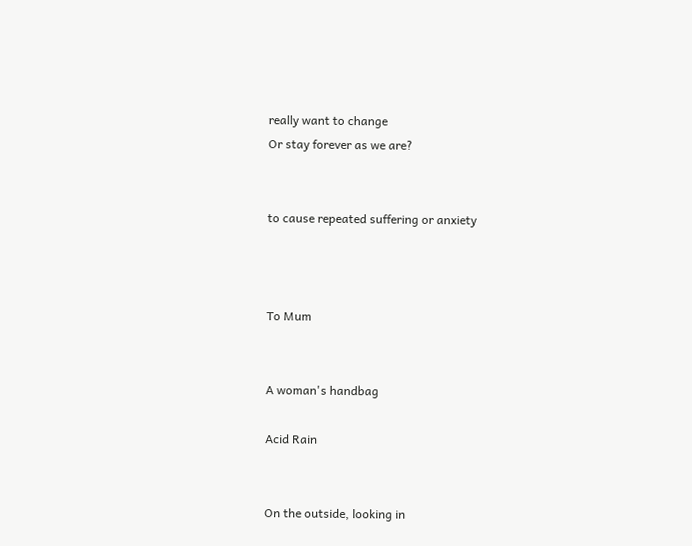really want to change
Or stay forever as we are?


to cause repeated suffering or anxiety



To Mum


A woman's handbag

Acid Rain


On the outside, looking in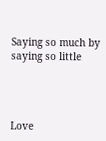Saying so much by saying so little




Love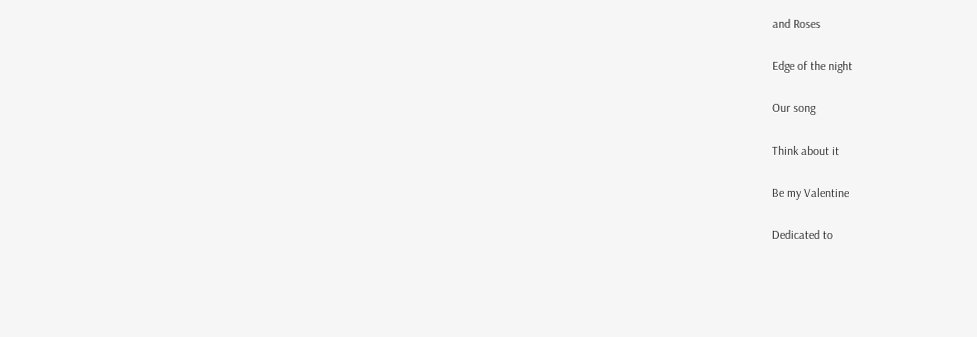and Roses

Edge of the night

Our song

Think about it

Be my Valentine

Dedicated to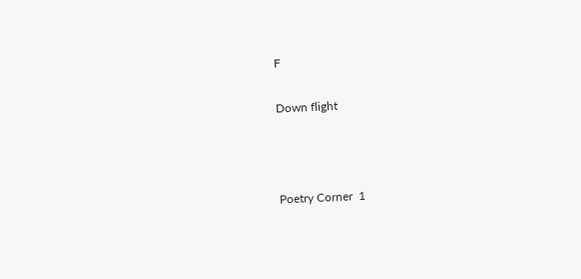F

Down flight



Poetry Corner  1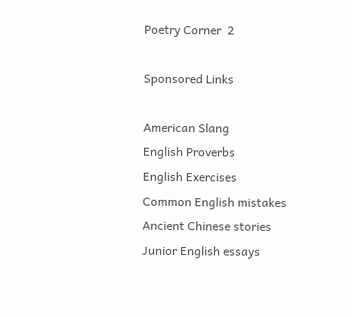Poetry Corner  2

Sponsored Links

American Slang
English Proverbs
English Exercises
Common English mistakes
Ancient Chinese stories
Junior English essays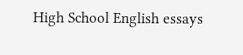High School English essays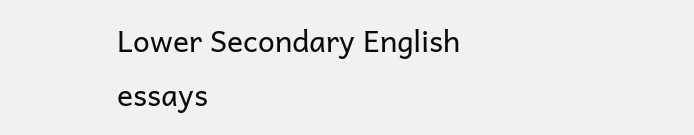Lower Secondary English essays